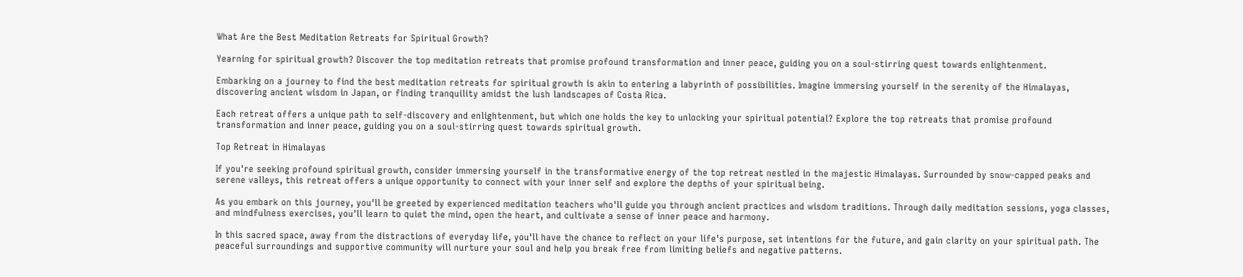What Are the Best Meditation Retreats for Spiritual Growth?

Yearning for spiritual growth? Discover the top meditation retreats that promise profound transformation and inner peace, guiding you on a soul-stirring quest towards enlightenment.

Embarking on a journey to find the best meditation retreats for spiritual growth is akin to entering a labyrinth of possibilities. Imagine immersing yourself in the serenity of the Himalayas, discovering ancient wisdom in Japan, or finding tranquility amidst the lush landscapes of Costa Rica.

Each retreat offers a unique path to self-discovery and enlightenment, but which one holds the key to unlocking your spiritual potential? Explore the top retreats that promise profound transformation and inner peace, guiding you on a soul-stirring quest towards spiritual growth.

Top Retreat in Himalayas

If you're seeking profound spiritual growth, consider immersing yourself in the transformative energy of the top retreat nestled in the majestic Himalayas. Surrounded by snow-capped peaks and serene valleys, this retreat offers a unique opportunity to connect with your inner self and explore the depths of your spiritual being.

As you embark on this journey, you'll be greeted by experienced meditation teachers who'll guide you through ancient practices and wisdom traditions. Through daily meditation sessions, yoga classes, and mindfulness exercises, you'll learn to quiet the mind, open the heart, and cultivate a sense of inner peace and harmony.

In this sacred space, away from the distractions of everyday life, you'll have the chance to reflect on your life's purpose, set intentions for the future, and gain clarity on your spiritual path. The peaceful surroundings and supportive community will nurture your soul and help you break free from limiting beliefs and negative patterns.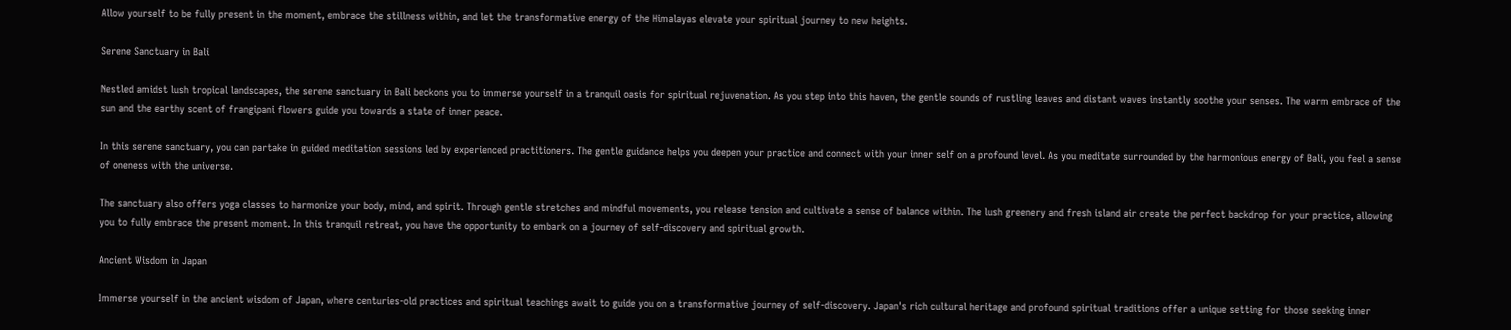Allow yourself to be fully present in the moment, embrace the stillness within, and let the transformative energy of the Himalayas elevate your spiritual journey to new heights.

Serene Sanctuary in Bali

Nestled amidst lush tropical landscapes, the serene sanctuary in Bali beckons you to immerse yourself in a tranquil oasis for spiritual rejuvenation. As you step into this haven, the gentle sounds of rustling leaves and distant waves instantly soothe your senses. The warm embrace of the sun and the earthy scent of frangipani flowers guide you towards a state of inner peace.

In this serene sanctuary, you can partake in guided meditation sessions led by experienced practitioners. The gentle guidance helps you deepen your practice and connect with your inner self on a profound level. As you meditate surrounded by the harmonious energy of Bali, you feel a sense of oneness with the universe.

The sanctuary also offers yoga classes to harmonize your body, mind, and spirit. Through gentle stretches and mindful movements, you release tension and cultivate a sense of balance within. The lush greenery and fresh island air create the perfect backdrop for your practice, allowing you to fully embrace the present moment. In this tranquil retreat, you have the opportunity to embark on a journey of self-discovery and spiritual growth.

Ancient Wisdom in Japan

Immerse yourself in the ancient wisdom of Japan, where centuries-old practices and spiritual teachings await to guide you on a transformative journey of self-discovery. Japan's rich cultural heritage and profound spiritual traditions offer a unique setting for those seeking inner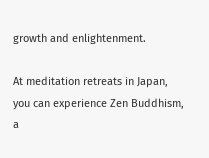growth and enlightenment.

At meditation retreats in Japan, you can experience Zen Buddhism, a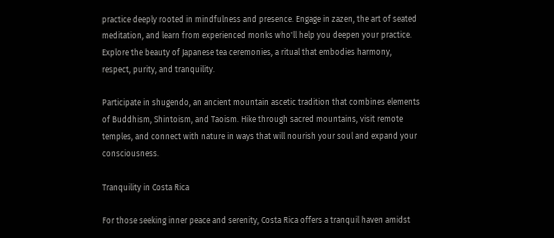practice deeply rooted in mindfulness and presence. Engage in zazen, the art of seated meditation, and learn from experienced monks who'll help you deepen your practice. Explore the beauty of Japanese tea ceremonies, a ritual that embodies harmony, respect, purity, and tranquility.

Participate in shugendo, an ancient mountain ascetic tradition that combines elements of Buddhism, Shintoism, and Taoism. Hike through sacred mountains, visit remote temples, and connect with nature in ways that will nourish your soul and expand your consciousness.

Tranquility in Costa Rica

For those seeking inner peace and serenity, Costa Rica offers a tranquil haven amidst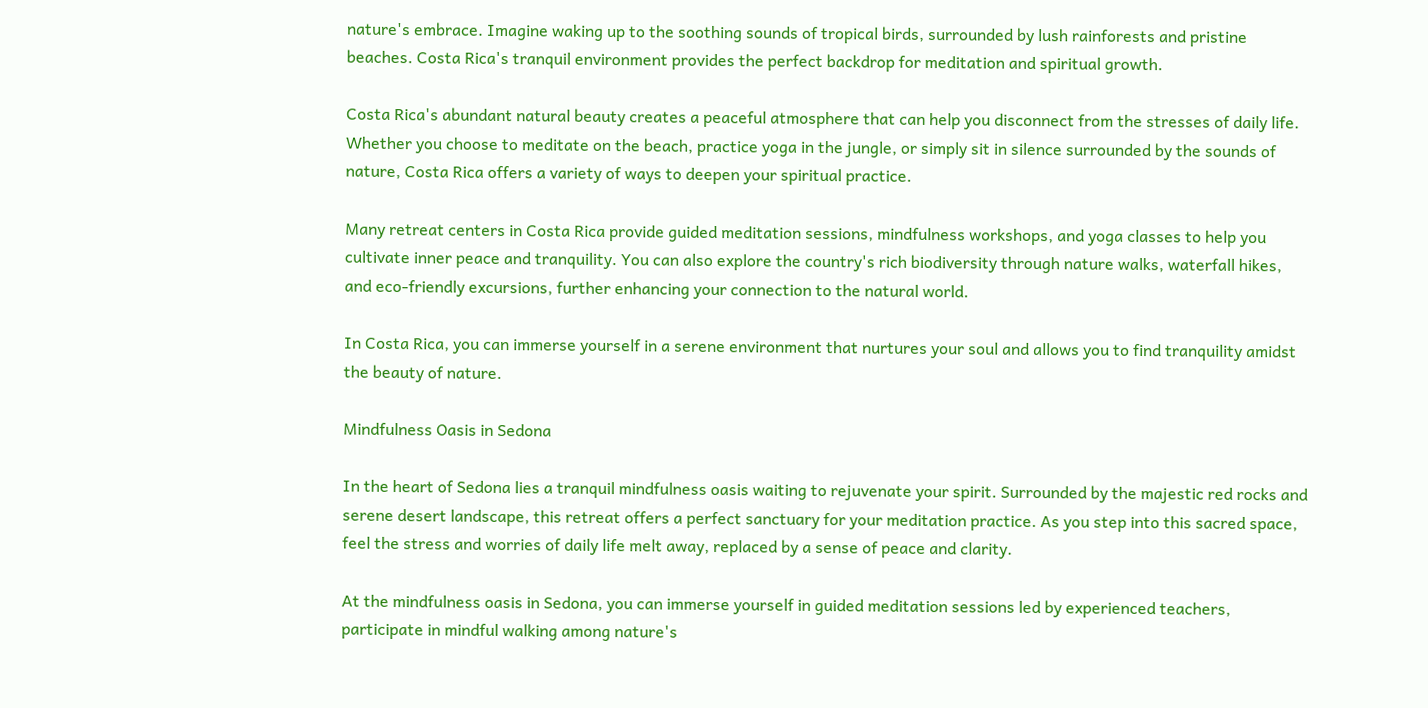nature's embrace. Imagine waking up to the soothing sounds of tropical birds, surrounded by lush rainforests and pristine beaches. Costa Rica's tranquil environment provides the perfect backdrop for meditation and spiritual growth.

Costa Rica's abundant natural beauty creates a peaceful atmosphere that can help you disconnect from the stresses of daily life. Whether you choose to meditate on the beach, practice yoga in the jungle, or simply sit in silence surrounded by the sounds of nature, Costa Rica offers a variety of ways to deepen your spiritual practice.

Many retreat centers in Costa Rica provide guided meditation sessions, mindfulness workshops, and yoga classes to help you cultivate inner peace and tranquility. You can also explore the country's rich biodiversity through nature walks, waterfall hikes, and eco-friendly excursions, further enhancing your connection to the natural world.

In Costa Rica, you can immerse yourself in a serene environment that nurtures your soul and allows you to find tranquility amidst the beauty of nature.

Mindfulness Oasis in Sedona

In the heart of Sedona lies a tranquil mindfulness oasis waiting to rejuvenate your spirit. Surrounded by the majestic red rocks and serene desert landscape, this retreat offers a perfect sanctuary for your meditation practice. As you step into this sacred space, feel the stress and worries of daily life melt away, replaced by a sense of peace and clarity.

At the mindfulness oasis in Sedona, you can immerse yourself in guided meditation sessions led by experienced teachers, participate in mindful walking among nature's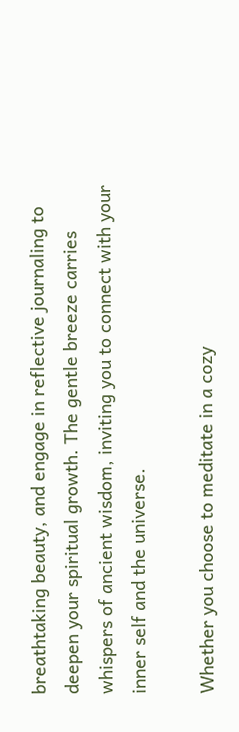breathtaking beauty, and engage in reflective journaling to deepen your spiritual growth. The gentle breeze carries whispers of ancient wisdom, inviting you to connect with your inner self and the universe.

Whether you choose to meditate in a cozy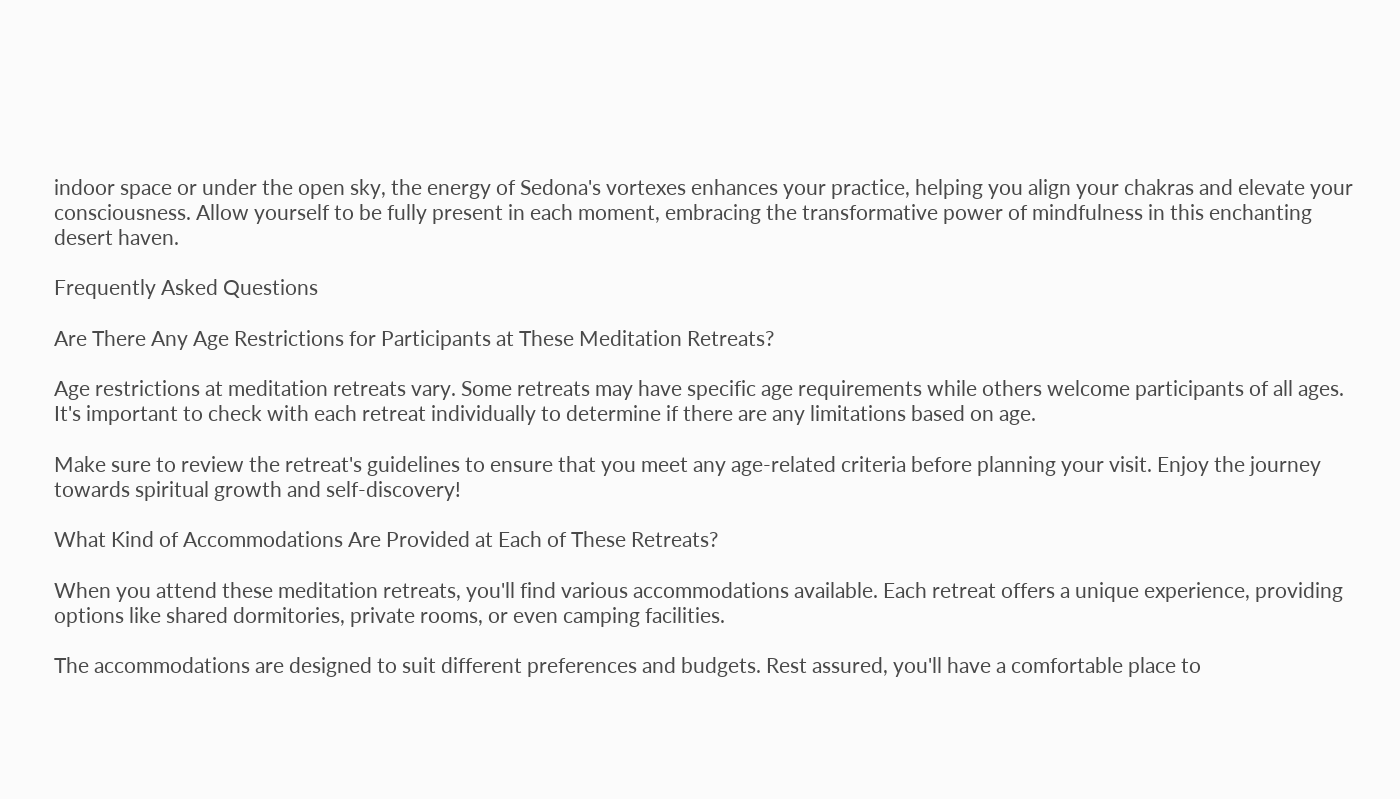indoor space or under the open sky, the energy of Sedona's vortexes enhances your practice, helping you align your chakras and elevate your consciousness. Allow yourself to be fully present in each moment, embracing the transformative power of mindfulness in this enchanting desert haven.

Frequently Asked Questions

Are There Any Age Restrictions for Participants at These Meditation Retreats?

Age restrictions at meditation retreats vary. Some retreats may have specific age requirements while others welcome participants of all ages. It's important to check with each retreat individually to determine if there are any limitations based on age.

Make sure to review the retreat's guidelines to ensure that you meet any age-related criteria before planning your visit. Enjoy the journey towards spiritual growth and self-discovery!

What Kind of Accommodations Are Provided at Each of These Retreats?

When you attend these meditation retreats, you'll find various accommodations available. Each retreat offers a unique experience, providing options like shared dormitories, private rooms, or even camping facilities.

The accommodations are designed to suit different preferences and budgets. Rest assured, you'll have a comfortable place to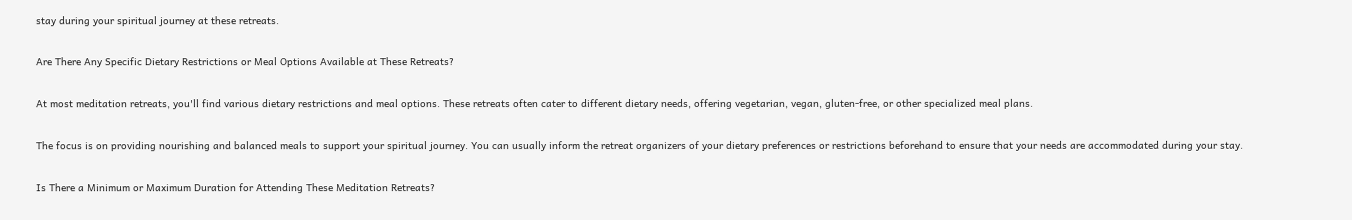stay during your spiritual journey at these retreats.

Are There Any Specific Dietary Restrictions or Meal Options Available at These Retreats?

At most meditation retreats, you'll find various dietary restrictions and meal options. These retreats often cater to different dietary needs, offering vegetarian, vegan, gluten-free, or other specialized meal plans.

The focus is on providing nourishing and balanced meals to support your spiritual journey. You can usually inform the retreat organizers of your dietary preferences or restrictions beforehand to ensure that your needs are accommodated during your stay.

Is There a Minimum or Maximum Duration for Attending These Meditation Retreats?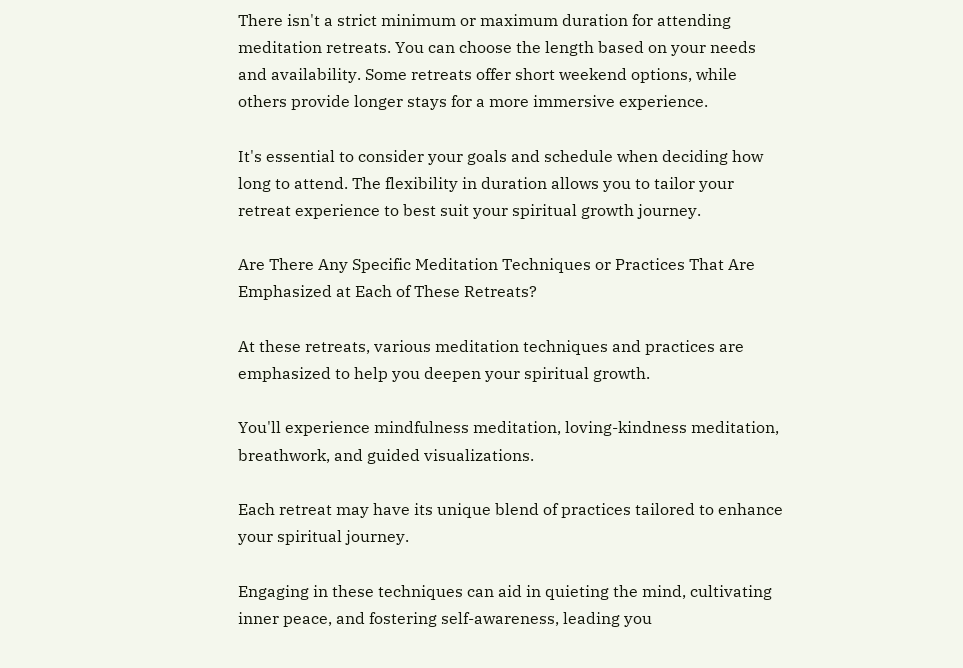There isn't a strict minimum or maximum duration for attending meditation retreats. You can choose the length based on your needs and availability. Some retreats offer short weekend options, while others provide longer stays for a more immersive experience.

It's essential to consider your goals and schedule when deciding how long to attend. The flexibility in duration allows you to tailor your retreat experience to best suit your spiritual growth journey.

Are There Any Specific Meditation Techniques or Practices That Are Emphasized at Each of These Retreats?

At these retreats, various meditation techniques and practices are emphasized to help you deepen your spiritual growth.

You'll experience mindfulness meditation, loving-kindness meditation, breathwork, and guided visualizations.

Each retreat may have its unique blend of practices tailored to enhance your spiritual journey.

Engaging in these techniques can aid in quieting the mind, cultivating inner peace, and fostering self-awareness, leading you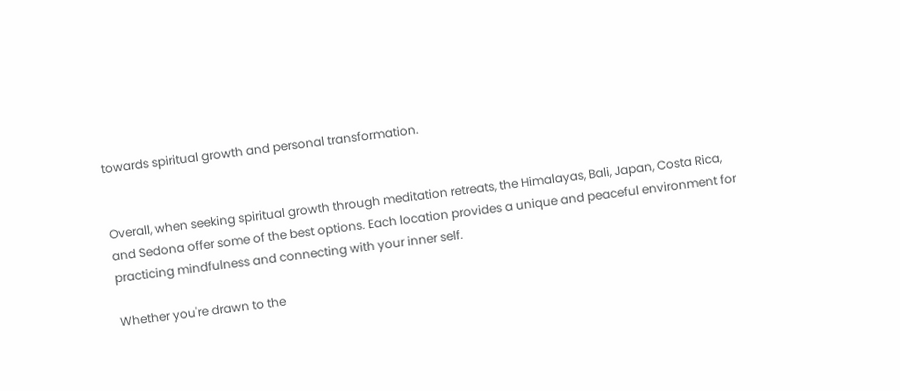towards spiritual growth and personal transformation.


Overall, when seeking spiritual growth through meditation retreats, the Himalayas, Bali, Japan, Costa Rica, and Sedona offer some of the best options. Each location provides a unique and peaceful environment for practicing mindfulness and connecting with your inner self.

Whether you're drawn to the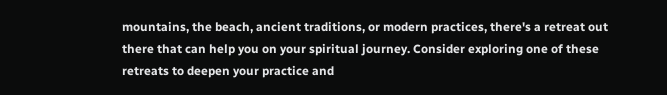mountains, the beach, ancient traditions, or modern practices, there's a retreat out there that can help you on your spiritual journey. Consider exploring one of these retreats to deepen your practice and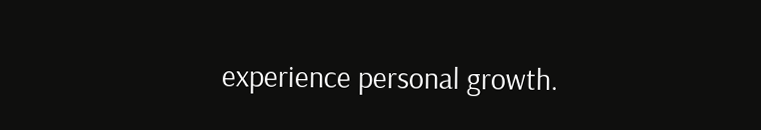experience personal growth.